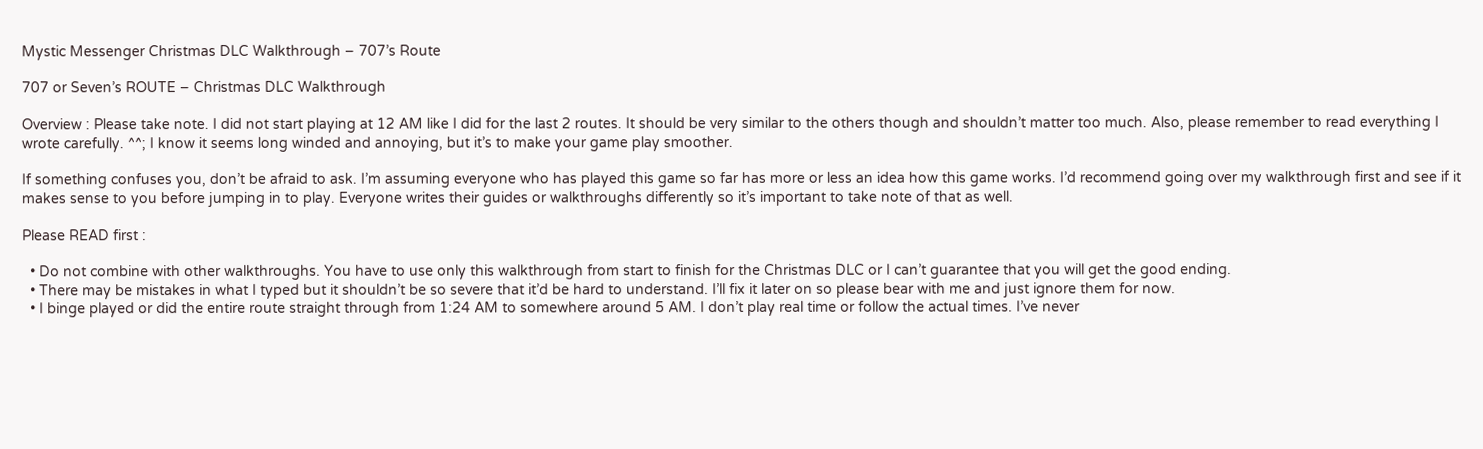Mystic Messenger Christmas DLC Walkthrough – 707’s Route

707 or Seven’s ROUTE – Christmas DLC Walkthrough

Overview : Please take note. I did not start playing at 12 AM like I did for the last 2 routes. It should be very similar to the others though and shouldn’t matter too much. Also, please remember to read everything I wrote carefully. ^^; I know it seems long winded and annoying, but it’s to make your game play smoother.

If something confuses you, don’t be afraid to ask. I’m assuming everyone who has played this game so far has more or less an idea how this game works. I’d recommend going over my walkthrough first and see if it makes sense to you before jumping in to play. Everyone writes their guides or walkthroughs differently so it’s important to take note of that as well.

Please READ first :

  • Do not combine with other walkthroughs. You have to use only this walkthrough from start to finish for the Christmas DLC or I can’t guarantee that you will get the good ending.
  • There may be mistakes in what I typed but it shouldn’t be so severe that it’d be hard to understand. I’ll fix it later on so please bear with me and just ignore them for now.
  • I binge played or did the entire route straight through from 1:24 AM to somewhere around 5 AM. I don’t play real time or follow the actual times. I’ve never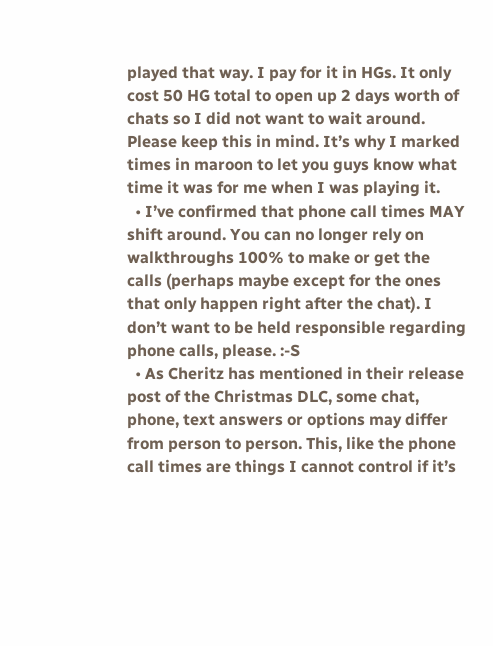played that way. I pay for it in HGs. It only cost 50 HG total to open up 2 days worth of chats so I did not want to wait around. Please keep this in mind. It’s why I marked times in maroon to let you guys know what time it was for me when I was playing it.
  • I’ve confirmed that phone call times MAY shift around. You can no longer rely on walkthroughs 100% to make or get the calls (perhaps maybe except for the ones that only happen right after the chat). I don’t want to be held responsible regarding phone calls, please. :-S
  • As Cheritz has mentioned in their release post of the Christmas DLC, some chat, phone, text answers or options may differ from person to person. This, like the phone call times are things I cannot control if it’s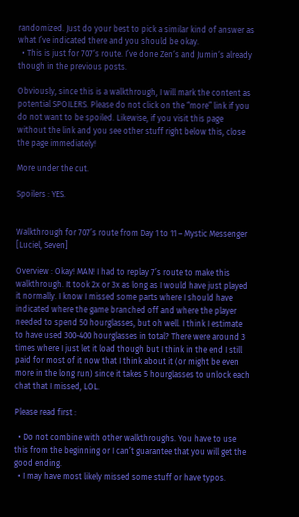randomized. Just do your best to pick a similar kind of answer as what I’ve indicated there and you should be okay.
  • This is just for 707‘s route. I’ve done Zen‘s and Jumin‘s already though in the previous posts.

Obviously, since this is a walkthrough, I will mark the content as potential SPOILERS. Please do not click on the “more” link if you do not want to be spoiled. Likewise, if you visit this page without the link and you see other stuff right below this, close the page immediately!

More under the cut.

Spoilers : YES.


Walkthrough for 707’s route from Day 1 to 11 – Mystic Messenger [Luciel, Seven]

Overview : Okay! MAN! I had to replay 7’s route to make this walkthrough. It took 2x or 3x as long as I would have just played it normally. I know I missed some parts where I should have indicated where the game branched off and where the player needed to spend 50 hourglasses, but oh well. I think I estimate to have used 300-400 hourglasses in total? There were around 3 times where I just let it load though but I think in the end I still paid for most of it now that I think about it (or might be even more in the long run) since it takes 5 hourglasses to unlock each chat that I missed, LOL.

Please read first :

  • Do not combine with other walkthroughs. You have to use this from the beginning or I can’t guarantee that you will get the good ending.
  • I may have most likely missed some stuff or have typos.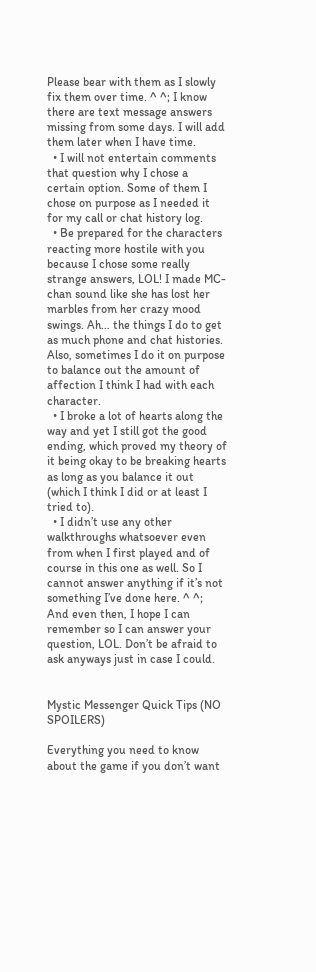Please bear with them as I slowly fix them over time. ^ ^; I know there are text message answers missing from some days. I will add them later when I have time.
  • I will not entertain comments that question why I chose a certain option. Some of them I chose on purpose as I needed it for my call or chat history log.
  • Be prepared for the characters reacting more hostile with you because I chose some really strange answers, LOL! I made MC-chan sound like she has lost her marbles from her crazy mood swings. Ah… the things I do to get as much phone and chat histories. Also, sometimes I do it on purpose to balance out the amount of affection I think I had with each character.
  • I broke a lot of hearts along the way and yet I still got the good ending, which proved my theory of it being okay to be breaking hearts as long as you balance it out (which I think I did or at least I tried to).
  • I didn’t use any other walkthroughs whatsoever even from when I first played and of course in this one as well. So I cannot answer anything if it’s not something I’ve done here. ^ ^; And even then, I hope I can remember so I can answer your question, LOL. Don’t be afraid to ask anyways just in case I could.


Mystic Messenger Quick Tips (NO SPOILERS)

Everything you need to know about the game if you don’t want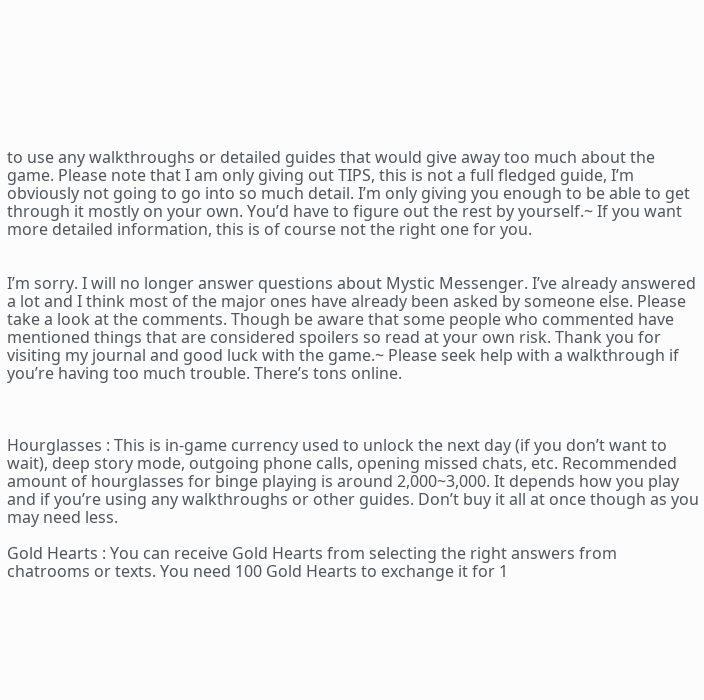to use any walkthroughs or detailed guides that would give away too much about the game. Please note that I am only giving out TIPS, this is not a full fledged guide, I’m obviously not going to go into so much detail. I’m only giving you enough to be able to get through it mostly on your own. You’d have to figure out the rest by yourself.~ If you want more detailed information, this is of course not the right one for you.


I’m sorry. I will no longer answer questions about Mystic Messenger. I’ve already answered a lot and I think most of the major ones have already been asked by someone else. Please take a look at the comments. Though be aware that some people who commented have mentioned things that are considered spoilers so read at your own risk. Thank you for visiting my journal and good luck with the game.~ Please seek help with a walkthrough if you’re having too much trouble. There’s tons online.



Hourglasses : This is in-game currency used to unlock the next day (if you don’t want to wait), deep story mode, outgoing phone calls, opening missed chats, etc. Recommended amount of hourglasses for binge playing is around 2,000~3,000. It depends how you play and if you’re using any walkthroughs or other guides. Don’t buy it all at once though as you may need less.

Gold Hearts : You can receive Gold Hearts from selecting the right answers from chatrooms or texts. You need 100 Gold Hearts to exchange it for 1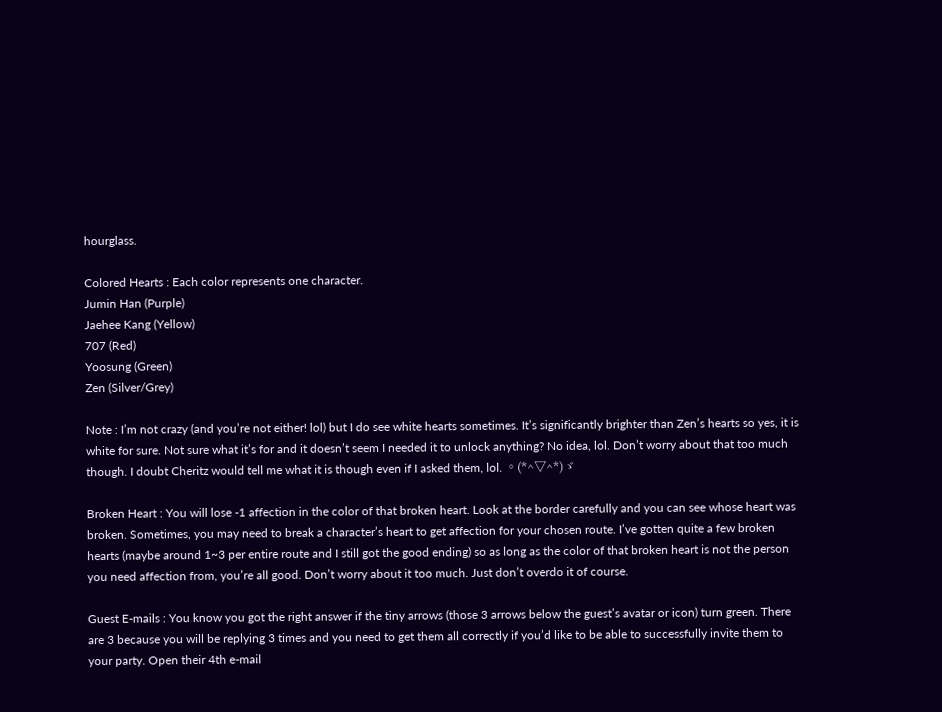hourglass.

Colored Hearts : Each color represents one character.
Jumin Han (Purple)
Jaehee Kang (Yellow)
707 (Red)
Yoosung (Green)
Zen (Silver/Grey)

Note : I’m not crazy (and you’re not either! lol) but I do see white hearts sometimes. It’s significantly brighter than Zen’s hearts so yes, it is white for sure. Not sure what it’s for and it doesn’t seem I needed it to unlock anything? No idea, lol. Don’t worry about that too much though. I doubt Cheritz would tell me what it is though even if I asked them, lol. 。(*^▽^*)ゞ

Broken Heart : You will lose -1 affection in the color of that broken heart. Look at the border carefully and you can see whose heart was broken. Sometimes, you may need to break a character’s heart to get affection for your chosen route. I’ve gotten quite a few broken hearts (maybe around 1~3 per entire route and I still got the good ending) so as long as the color of that broken heart is not the person you need affection from, you’re all good. Don’t worry about it too much. Just don’t overdo it of course.

Guest E-mails : You know you got the right answer if the tiny arrows (those 3 arrows below the guest’s avatar or icon) turn green. There are 3 because you will be replying 3 times and you need to get them all correctly if you’d like to be able to successfully invite them to your party. Open their 4th e-mail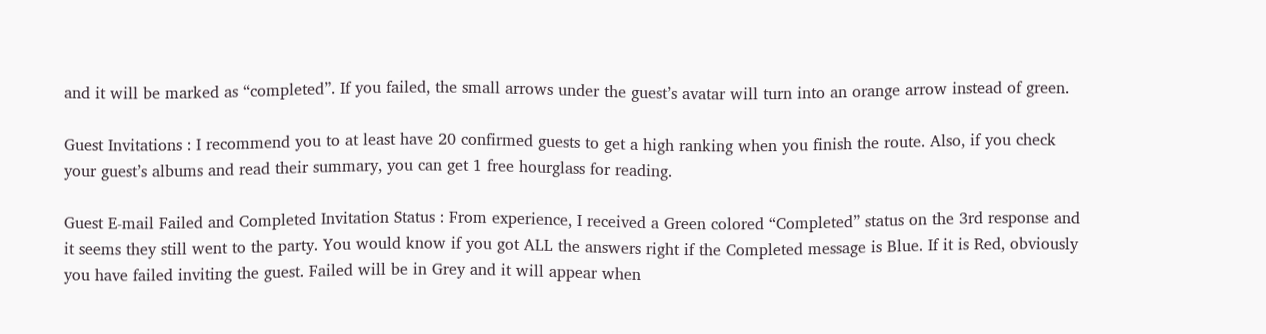and it will be marked as “completed”. If you failed, the small arrows under the guest’s avatar will turn into an orange arrow instead of green.

Guest Invitations : I recommend you to at least have 20 confirmed guests to get a high ranking when you finish the route. Also, if you check your guest’s albums and read their summary, you can get 1 free hourglass for reading.

Guest E-mail Failed and Completed Invitation Status : From experience, I received a Green colored “Completed” status on the 3rd response and it seems they still went to the party. You would know if you got ALL the answers right if the Completed message is Blue. If it is Red, obviously you have failed inviting the guest. Failed will be in Grey and it will appear when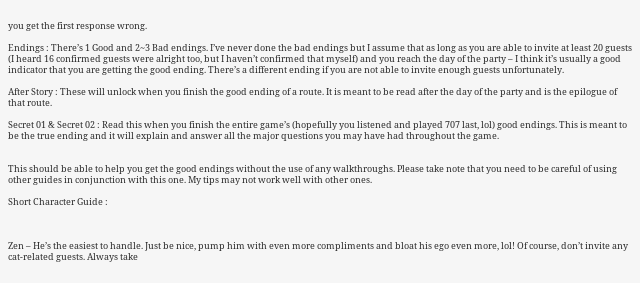you get the first response wrong.

Endings : There’s 1 Good and 2~3 Bad endings. I’ve never done the bad endings but I assume that as long as you are able to invite at least 20 guests (I heard 16 confirmed guests were alright too, but I haven’t confirmed that myself) and you reach the day of the party – I think it’s usually a good indicator that you are getting the good ending. There’s a different ending if you are not able to invite enough guests unfortunately.

After Story : These will unlock when you finish the good ending of a route. It is meant to be read after the day of the party and is the epilogue of that route.

Secret 01 & Secret 02 : Read this when you finish the entire game’s (hopefully you listened and played 707 last, lol) good endings. This is meant to be the true ending and it will explain and answer all the major questions you may have had throughout the game.


This should be able to help you get the good endings without the use of any walkthroughs. Please take note that you need to be careful of using other guides in conjunction with this one. My tips may not work well with other ones.

Short Character Guide :



Zen – He’s the easiest to handle. Just be nice, pump him with even more compliments and bloat his ego even more, lol! Of course, don’t invite any cat-related guests. Always take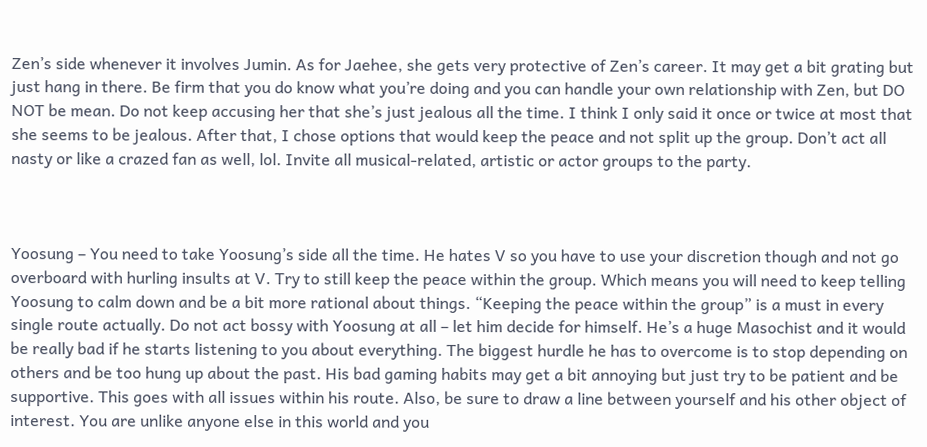Zen’s side whenever it involves Jumin. As for Jaehee, she gets very protective of Zen’s career. It may get a bit grating but just hang in there. Be firm that you do know what you’re doing and you can handle your own relationship with Zen, but DO NOT be mean. Do not keep accusing her that she’s just jealous all the time. I think I only said it once or twice at most that she seems to be jealous. After that, I chose options that would keep the peace and not split up the group. Don’t act all nasty or like a crazed fan as well, lol. Invite all musical-related, artistic or actor groups to the party.



Yoosung – You need to take Yoosung’s side all the time. He hates V so you have to use your discretion though and not go overboard with hurling insults at V. Try to still keep the peace within the group. Which means you will need to keep telling Yoosung to calm down and be a bit more rational about things. “Keeping the peace within the group” is a must in every single route actually. Do not act bossy with Yoosung at all – let him decide for himself. He’s a huge Masochist and it would be really bad if he starts listening to you about everything. The biggest hurdle he has to overcome is to stop depending on others and be too hung up about the past. His bad gaming habits may get a bit annoying but just try to be patient and be supportive. This goes with all issues within his route. Also, be sure to draw a line between yourself and his other object of interest. You are unlike anyone else in this world and you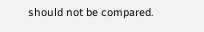should not be compared.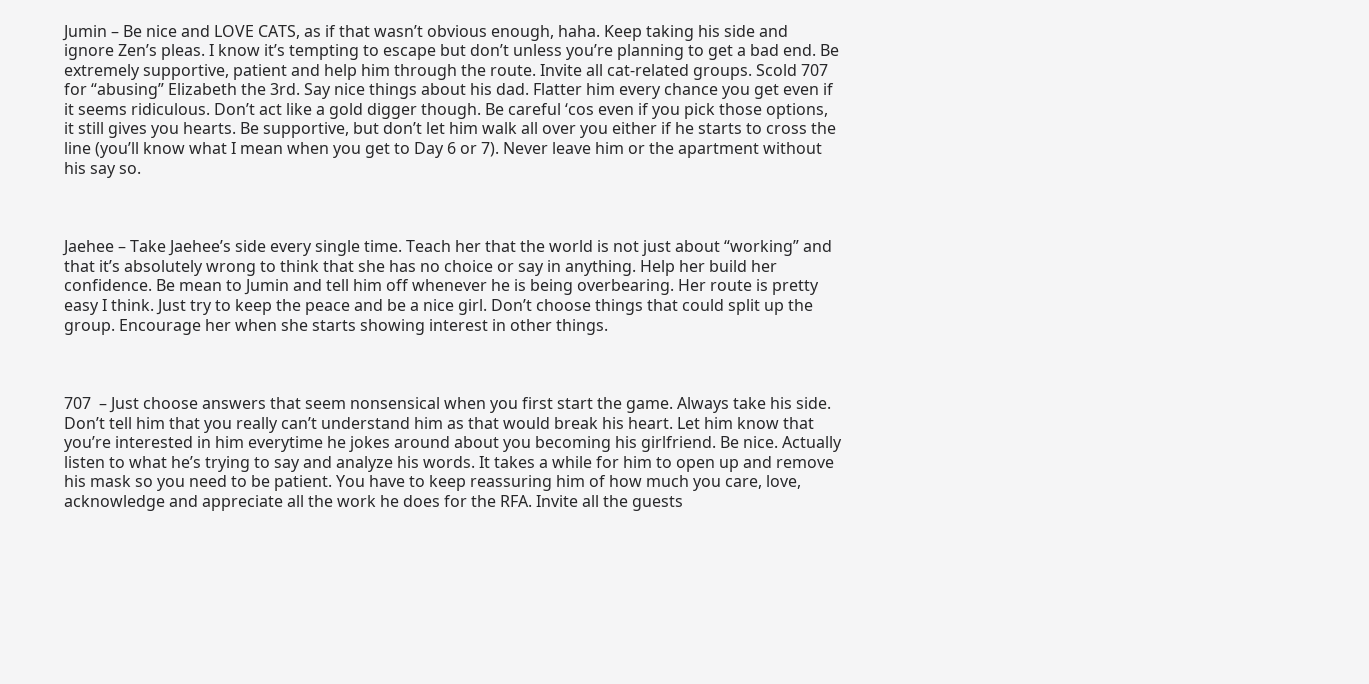Jumin – Be nice and LOVE CATS, as if that wasn’t obvious enough, haha. Keep taking his side and ignore Zen’s pleas. I know it’s tempting to escape but don’t unless you’re planning to get a bad end. Be extremely supportive, patient and help him through the route. Invite all cat-related groups. Scold 707 for “abusing” Elizabeth the 3rd. Say nice things about his dad. Flatter him every chance you get even if it seems ridiculous. Don’t act like a gold digger though. Be careful ‘cos even if you pick those options, it still gives you hearts. Be supportive, but don’t let him walk all over you either if he starts to cross the line (you’ll know what I mean when you get to Day 6 or 7). Never leave him or the apartment without his say so.



Jaehee – Take Jaehee’s side every single time. Teach her that the world is not just about “working” and that it’s absolutely wrong to think that she has no choice or say in anything. Help her build her confidence. Be mean to Jumin and tell him off whenever he is being overbearing. Her route is pretty easy I think. Just try to keep the peace and be a nice girl. Don’t choose things that could split up the group. Encourage her when she starts showing interest in other things.



707  – Just choose answers that seem nonsensical when you first start the game. Always take his side. Don’t tell him that you really can’t understand him as that would break his heart. Let him know that you’re interested in him everytime he jokes around about you becoming his girlfriend. Be nice. Actually listen to what he’s trying to say and analyze his words. It takes a while for him to open up and remove his mask so you need to be patient. You have to keep reassuring him of how much you care, love, acknowledge and appreciate all the work he does for the RFA. Invite all the guests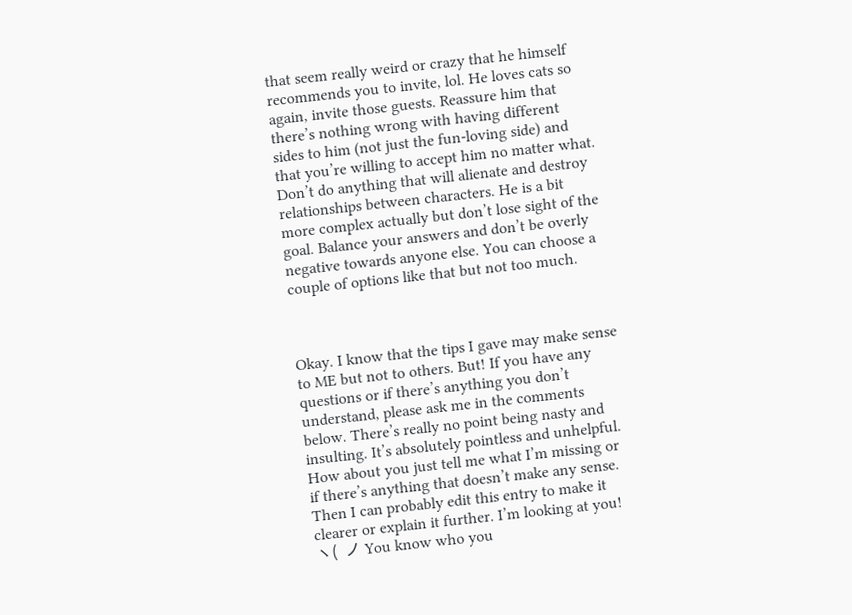that seem really weird or crazy that he himself recommends you to invite, lol. He loves cats so again, invite those guests. Reassure him that there’s nothing wrong with having different sides to him (not just the fun-loving side) and that you’re willing to accept him no matter what. Don’t do anything that will alienate and destroy relationships between characters. He is a bit more complex actually but don’t lose sight of the goal. Balance your answers and don’t be overly negative towards anyone else. You can choose a couple of options like that but not too much.



Okay. I know that the tips I gave may make sense to ME but not to others. But! If you have any questions or if there’s anything you don’t understand, please ask me in the comments below. There’s really no point being nasty and insulting. It’s absolutely pointless and unhelpful. How about you just tell me what I’m missing or if there’s anything that doesn’t make any sense. Then I can probably edit this entry to make it clearer or explain it further. I’m looking at you! ヽ(  ノ You know who you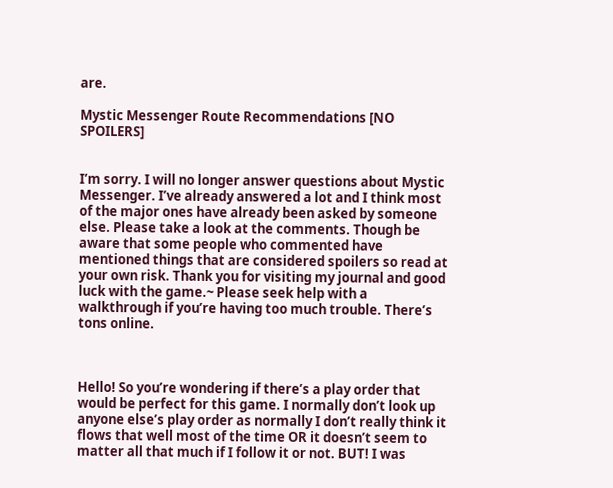are.

Mystic Messenger Route Recommendations [NO SPOILERS]


I’m sorry. I will no longer answer questions about Mystic Messenger. I’ve already answered a lot and I think most of the major ones have already been asked by someone else. Please take a look at the comments. Though be aware that some people who commented have mentioned things that are considered spoilers so read at your own risk. Thank you for visiting my journal and good luck with the game.~ Please seek help with a walkthrough if you’re having too much trouble. There’s tons online.



Hello! So you’re wondering if there’s a play order that would be perfect for this game. I normally don’t look up anyone else’s play order as normally I don’t really think it flows that well most of the time OR it doesn’t seem to matter all that much if I follow it or not. BUT! I was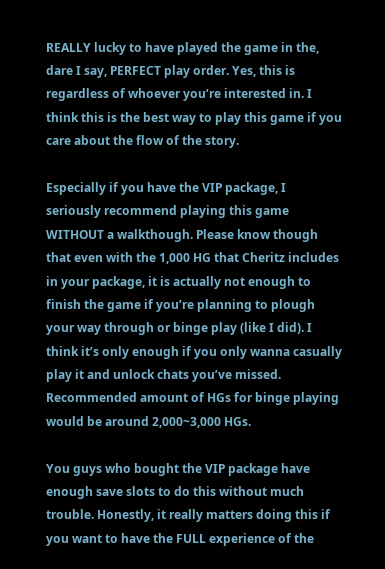REALLY lucky to have played the game in the, dare I say, PERFECT play order. Yes, this is regardless of whoever you’re interested in. I think this is the best way to play this game if you care about the flow of the story.

Especially if you have the VIP package, I seriously recommend playing this game WITHOUT a walkthough. Please know though that even with the 1,000 HG that Cheritz includes in your package, it is actually not enough to finish the game if you’re planning to plough your way through or binge play (like I did). I think it’s only enough if you only wanna casually play it and unlock chats you’ve missed. Recommended amount of HGs for binge playing would be around 2,000~3,000 HGs.

You guys who bought the VIP package have enough save slots to do this without much trouble. Honestly, it really matters doing this if you want to have the FULL experience of the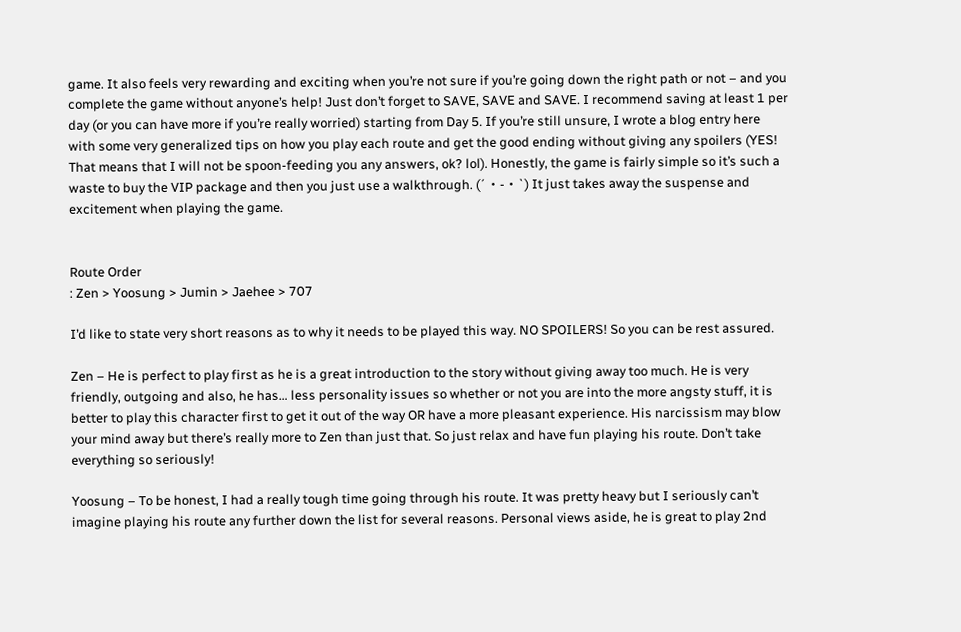game. It also feels very rewarding and exciting when you’re not sure if you’re going down the right path or not – and you complete the game without anyone’s help! Just don’t forget to SAVE, SAVE and SAVE. I recommend saving at least 1 per day (or you can have more if you’re really worried) starting from Day 5. If you’re still unsure, I wrote a blog entry here with some very generalized tips on how you play each route and get the good ending without giving any spoilers (YES! That means that I will not be spoon-feeding you any answers, ok? lol). Honestly, the game is fairly simple so it’s such a waste to buy the VIP package and then you just use a walkthrough. (´・-・`) It just takes away the suspense and excitement when playing the game.


Route Order
: Zen > Yoosung > Jumin > Jaehee > 707

I’d like to state very short reasons as to why it needs to be played this way. NO SPOILERS! So you can be rest assured.

Zen – He is perfect to play first as he is a great introduction to the story without giving away too much. He is very friendly, outgoing and also, he has… less personality issues so whether or not you are into the more angsty stuff, it is better to play this character first to get it out of the way OR have a more pleasant experience. His narcissism may blow your mind away but there’s really more to Zen than just that. So just relax and have fun playing his route. Don’t take everything so seriously!

Yoosung – To be honest, I had a really tough time going through his route. It was pretty heavy but I seriously can’t imagine playing his route any further down the list for several reasons. Personal views aside, he is great to play 2nd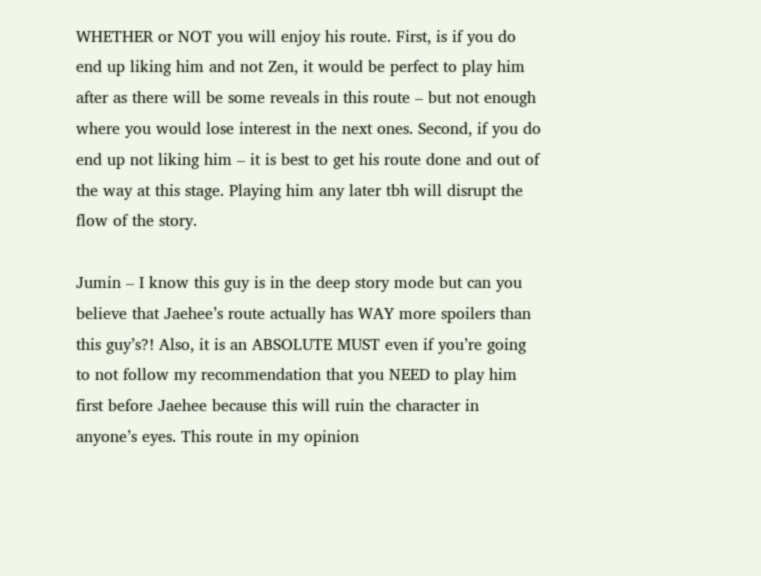WHETHER or NOT you will enjoy his route. First, is if you do end up liking him and not Zen, it would be perfect to play him after as there will be some reveals in this route – but not enough where you would lose interest in the next ones. Second, if you do end up not liking him – it is best to get his route done and out of the way at this stage. Playing him any later tbh will disrupt the flow of the story.

Jumin – I know this guy is in the deep story mode but can you believe that Jaehee’s route actually has WAY more spoilers than this guy’s?! Also, it is an ABSOLUTE MUST even if you’re going to not follow my recommendation that you NEED to play him first before Jaehee because this will ruin the character in anyone’s eyes. This route in my opinion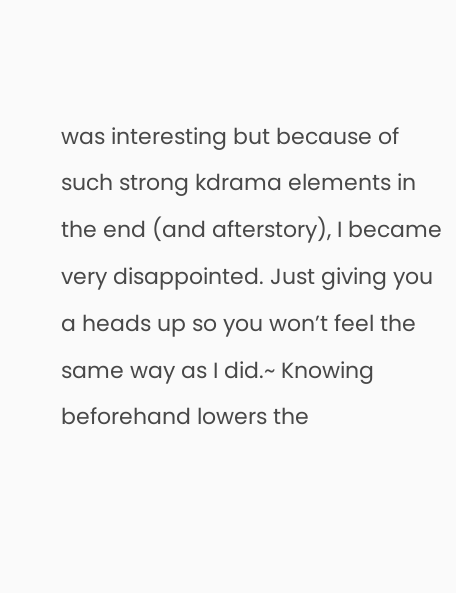was interesting but because of such strong kdrama elements in the end (and afterstory), I became very disappointed. Just giving you a heads up so you won’t feel the same way as I did.~ Knowing beforehand lowers the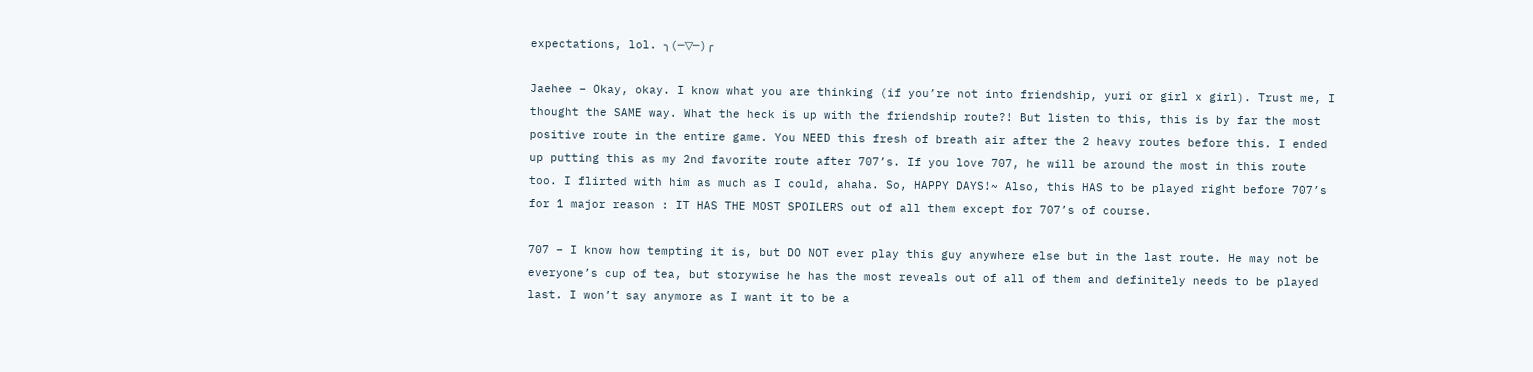expectations, lol. ╮(─▽─)╭

Jaehee – Okay, okay. I know what you are thinking (if you’re not into friendship, yuri or girl x girl). Trust me, I thought the SAME way. What the heck is up with the friendship route?! But listen to this, this is by far the most positive route in the entire game. You NEED this fresh of breath air after the 2 heavy routes before this. I ended up putting this as my 2nd favorite route after 707’s. If you love 707, he will be around the most in this route too. I flirted with him as much as I could, ahaha. So, HAPPY DAYS!~ Also, this HAS to be played right before 707’s for 1 major reason : IT HAS THE MOST SPOILERS out of all them except for 707’s of course.

707 – I know how tempting it is, but DO NOT ever play this guy anywhere else but in the last route. He may not be everyone’s cup of tea, but storywise he has the most reveals out of all of them and definitely needs to be played last. I won’t say anymore as I want it to be a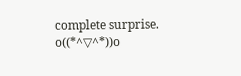complete surprise. o((*^▽^*))o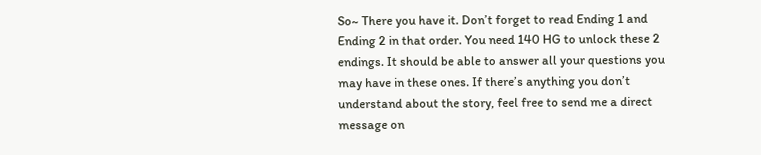So~ There you have it. Don’t forget to read Ending 1 and Ending 2 in that order. You need 140 HG to unlock these 2 endings. It should be able to answer all your questions you may have in these ones. If there’s anything you don’t understand about the story, feel free to send me a direct message on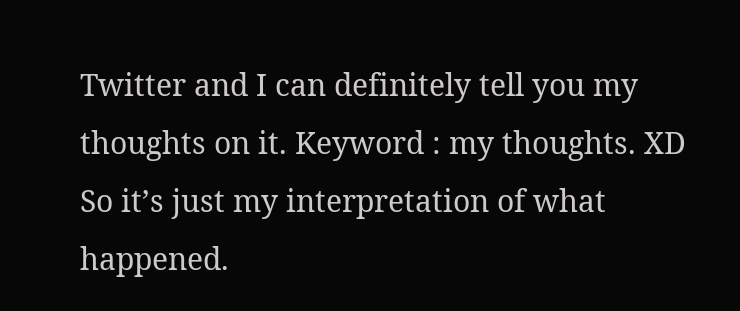Twitter and I can definitely tell you my thoughts on it. Keyword : my thoughts. XD So it’s just my interpretation of what happened.